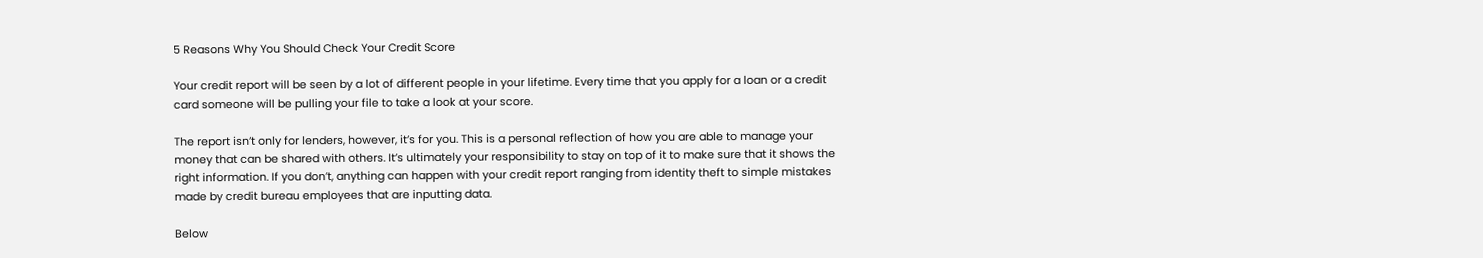5 Reasons Why You Should Check Your Credit Score

Your credit report will be seen by a lot of different people in your lifetime. Every time that you apply for a loan or a credit card someone will be pulling your file to take a look at your score.

The report isn’t only for lenders, however, it’s for you. This is a personal reflection of how you are able to manage your money that can be shared with others. It’s ultimately your responsibility to stay on top of it to make sure that it shows the right information. If you don’t, anything can happen with your credit report ranging from identity theft to simple mistakes made by credit bureau employees that are inputting data.

Below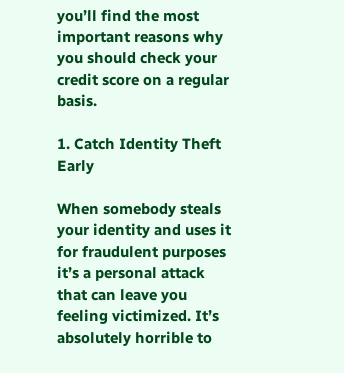you’ll find the most important reasons why you should check your credit score on a regular basis.

1. Catch Identity Theft Early

When somebody steals your identity and uses it for fraudulent purposes it’s a personal attack that can leave you feeling victimized. It’s absolutely horrible to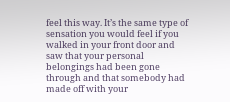feel this way. It’s the same type of sensation you would feel if you walked in your front door and saw that your personal belongings had been gone through and that somebody had made off with your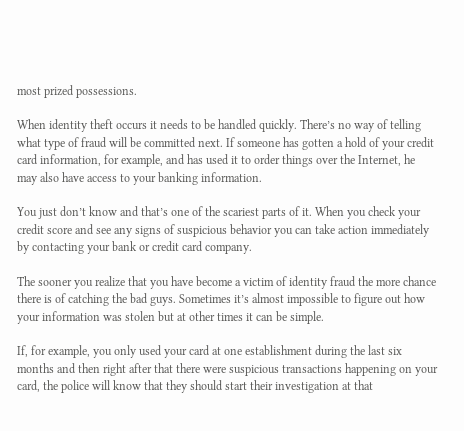most prized possessions.

When identity theft occurs it needs to be handled quickly. There’s no way of telling what type of fraud will be committed next. If someone has gotten a hold of your credit card information, for example, and has used it to order things over the Internet, he may also have access to your banking information.

You just don’t know and that’s one of the scariest parts of it. When you check your credit score and see any signs of suspicious behavior you can take action immediately by contacting your bank or credit card company.

The sooner you realize that you have become a victim of identity fraud the more chance there is of catching the bad guys. Sometimes it’s almost impossible to figure out how your information was stolen but at other times it can be simple.

If, for example, you only used your card at one establishment during the last six months and then right after that there were suspicious transactions happening on your card, the police will know that they should start their investigation at that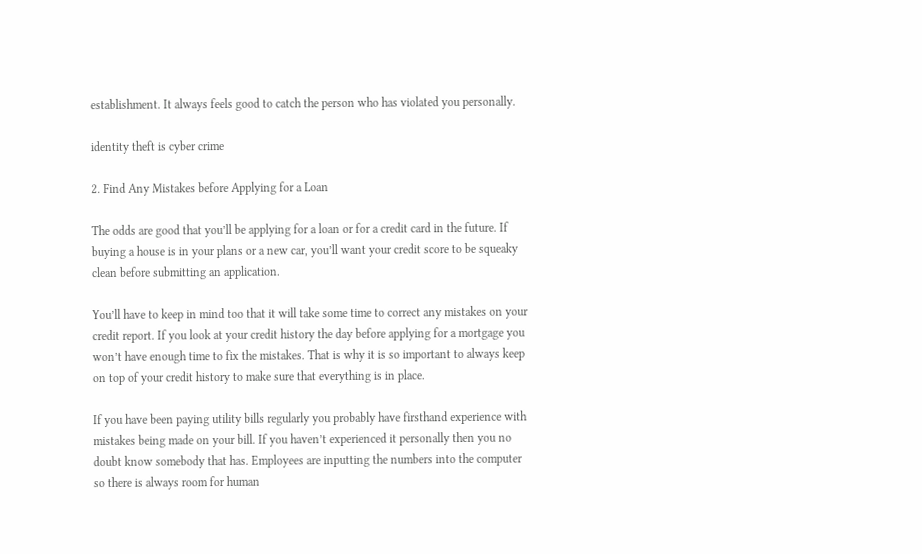establishment. It always feels good to catch the person who has violated you personally.

identity theft is cyber crime

2. Find Any Mistakes before Applying for a Loan

The odds are good that you’ll be applying for a loan or for a credit card in the future. If buying a house is in your plans or a new car, you’ll want your credit score to be squeaky clean before submitting an application.

You’ll have to keep in mind too that it will take some time to correct any mistakes on your credit report. If you look at your credit history the day before applying for a mortgage you won’t have enough time to fix the mistakes. That is why it is so important to always keep on top of your credit history to make sure that everything is in place.

If you have been paying utility bills regularly you probably have firsthand experience with mistakes being made on your bill. If you haven’t experienced it personally then you no doubt know somebody that has. Employees are inputting the numbers into the computer so there is always room for human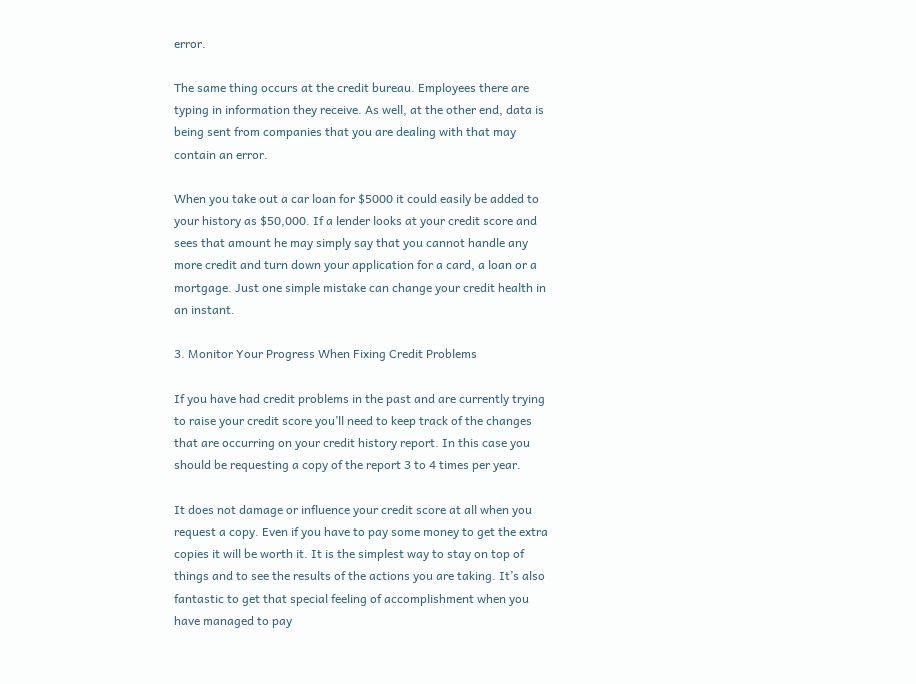error.

The same thing occurs at the credit bureau. Employees there are typing in information they receive. As well, at the other end, data is being sent from companies that you are dealing with that may contain an error.

When you take out a car loan for $5000 it could easily be added to your history as $50,000. If a lender looks at your credit score and sees that amount he may simply say that you cannot handle any more credit and turn down your application for a card, a loan or a mortgage. Just one simple mistake can change your credit health in an instant.

3. Monitor Your Progress When Fixing Credit Problems

If you have had credit problems in the past and are currently trying to raise your credit score you’ll need to keep track of the changes that are occurring on your credit history report. In this case you should be requesting a copy of the report 3 to 4 times per year.

It does not damage or influence your credit score at all when you request a copy. Even if you have to pay some money to get the extra copies it will be worth it. It is the simplest way to stay on top of things and to see the results of the actions you are taking. It’s also fantastic to get that special feeling of accomplishment when you have managed to pay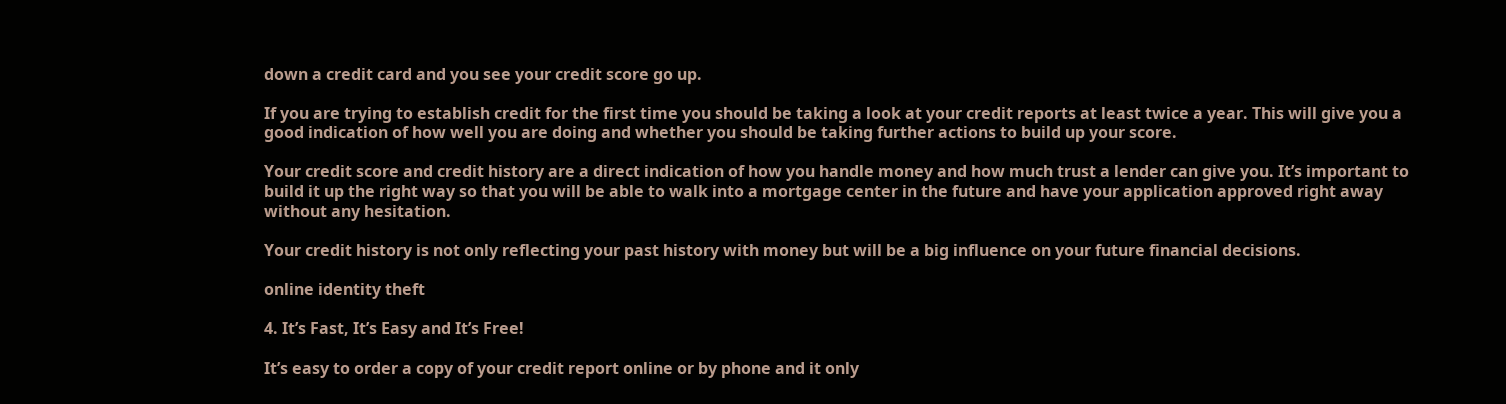down a credit card and you see your credit score go up.

If you are trying to establish credit for the first time you should be taking a look at your credit reports at least twice a year. This will give you a good indication of how well you are doing and whether you should be taking further actions to build up your score.

Your credit score and credit history are a direct indication of how you handle money and how much trust a lender can give you. It’s important to build it up the right way so that you will be able to walk into a mortgage center in the future and have your application approved right away without any hesitation.

Your credit history is not only reflecting your past history with money but will be a big influence on your future financial decisions.

online identity theft

4. It’s Fast, It’s Easy and It’s Free!

It’s easy to order a copy of your credit report online or by phone and it only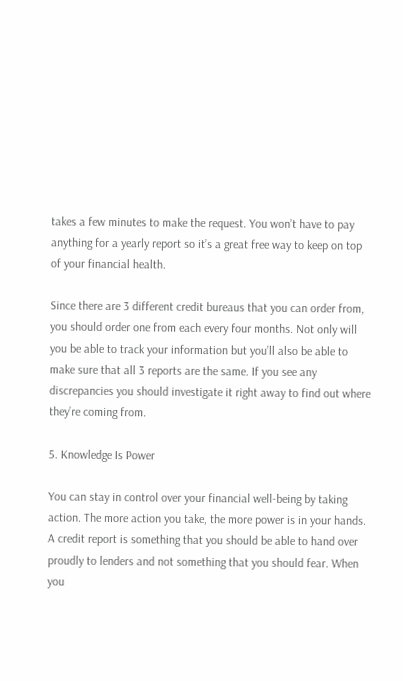takes a few minutes to make the request. You won’t have to pay anything for a yearly report so it’s a great free way to keep on top of your financial health.

Since there are 3 different credit bureaus that you can order from, you should order one from each every four months. Not only will you be able to track your information but you’ll also be able to make sure that all 3 reports are the same. If you see any discrepancies you should investigate it right away to find out where they’re coming from.

5. Knowledge Is Power

You can stay in control over your financial well-being by taking action. The more action you take, the more power is in your hands. A credit report is something that you should be able to hand over proudly to lenders and not something that you should fear. When you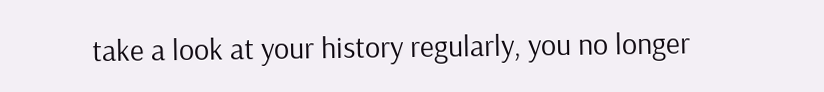take a look at your history regularly, you no longer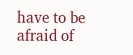have to be afraid of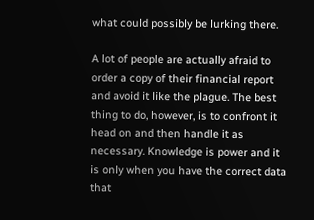what could possibly be lurking there.

A lot of people are actually afraid to order a copy of their financial report and avoid it like the plague. The best thing to do, however, is to confront it head on and then handle it as necessary. Knowledge is power and it is only when you have the correct data that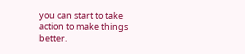you can start to take action to make things better.